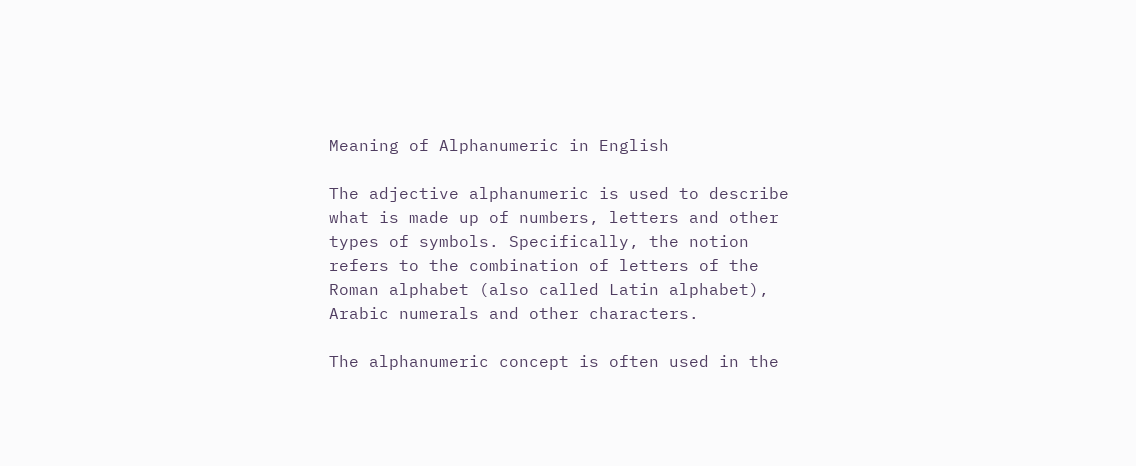Meaning of Alphanumeric in English

The adjective alphanumeric is used to describe what is made up of numbers, letters and other types of symbols. Specifically, the notion refers to the combination of letters of the Roman alphabet (also called Latin alphabet), Arabic numerals and other characters.

The alphanumeric concept is often used in the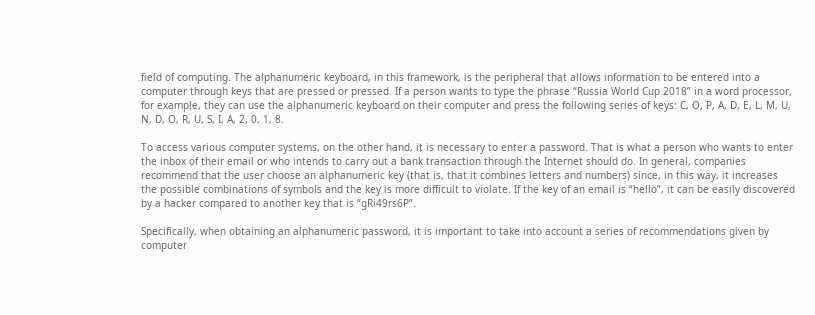field of computing. The alphanumeric keyboard, in this framework, is the peripheral that allows information to be entered into a computer through keys that are pressed or pressed. If a person wants to type the phrase “Russia World Cup 2018” in a word processor, for example, they can use the alphanumeric keyboard on their computer and press the following series of keys: C, O, P, A, D, E, L, M, U, N, D, O, R, U, S, I, A, 2, 0, 1, 8.

To access various computer systems, on the other hand, it is necessary to enter a password. That is what a person who wants to enter the inbox of their email or who intends to carry out a bank transaction through the Internet should do. In general, companies recommend that the user choose an alphanumeric key (that is, that it combines letters and numbers) since, in this way, it increases the possible combinations of symbols and the key is more difficult to violate. If the key of an email is “hello”, it can be easily discovered by a hacker compared to another key that is “gRi49rs6P”.

Specifically, when obtaining an alphanumeric password, it is important to take into account a series of recommendations given by computer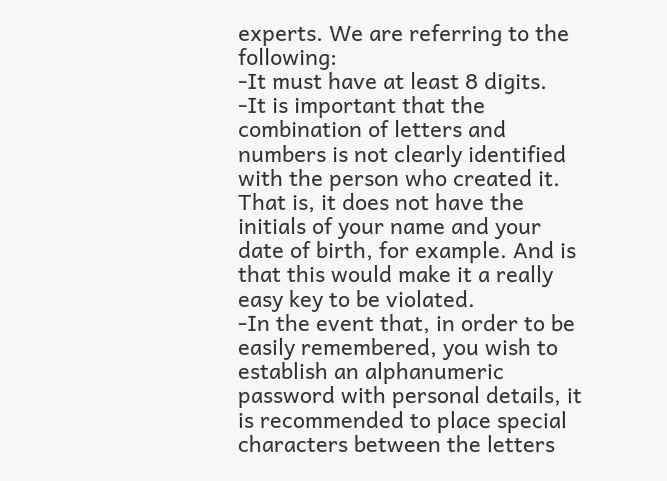experts. We are referring to the following:
-It must have at least 8 digits.
-It is important that the combination of letters and numbers is not clearly identified with the person who created it. That is, it does not have the initials of your name and your date of birth, for example. And is that this would make it a really easy key to be violated.
-In the event that, in order to be easily remembered, you wish to establish an alphanumeric password with personal details, it is recommended to place special characters between the letters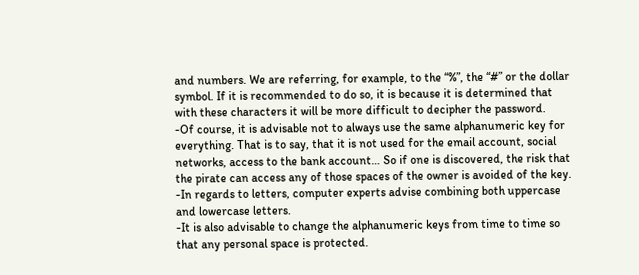and numbers. We are referring, for example, to the “%”, the “#” or the dollar symbol. If it is recommended to do so, it is because it is determined that with these characters it will be more difficult to decipher the password.
-Of course, it is advisable not to always use the same alphanumeric key for everything. That is to say, that it is not used for the email account, social networks, access to the bank account… So if one is discovered, the risk that the pirate can access any of those spaces of the owner is avoided of the key.
-In regards to letters, computer experts advise combining both uppercase and lowercase letters.
-It is also advisable to change the alphanumeric keys from time to time so that any personal space is protected.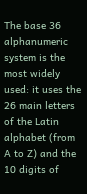The base 36 alphanumeric system is the most widely used: it uses the 26 main letters of the Latin alphabet (from A to Z) and the 10 digits of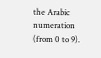the Arabic numeration (from 0 to 9).